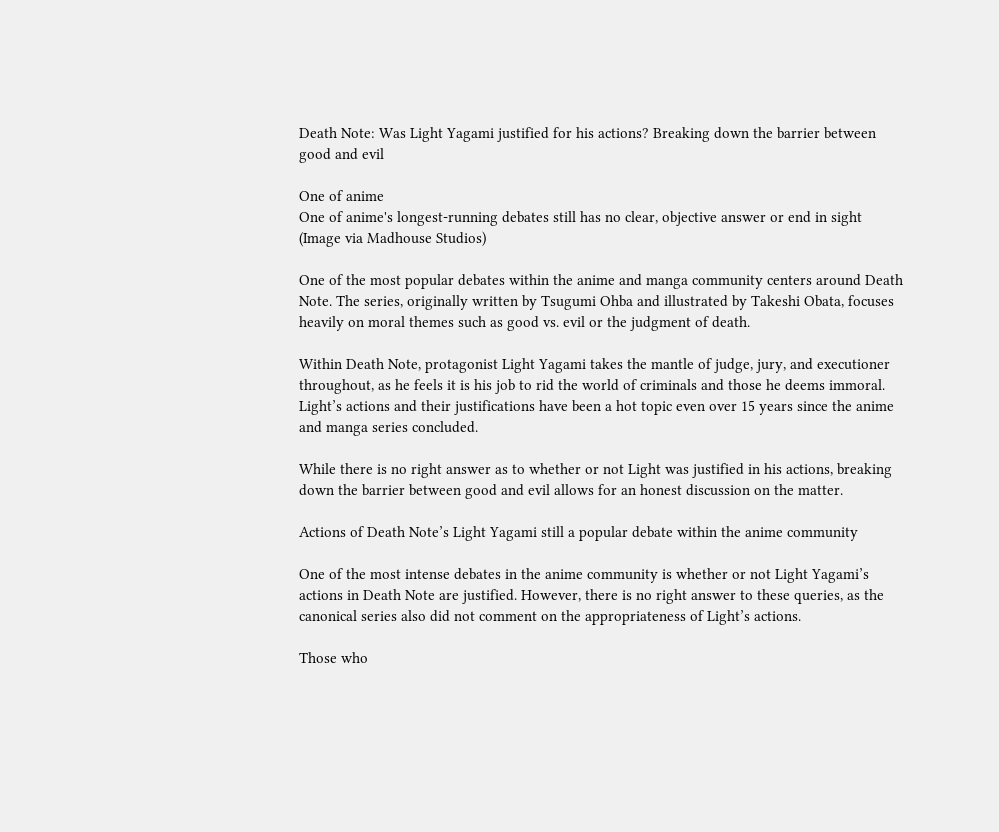Death Note: Was Light Yagami justified for his actions? Breaking down the barrier between good and evil

One of anime
One of anime's longest-running debates still has no clear, objective answer or end in sight (Image via Madhouse Studios)

One of the most popular debates within the anime and manga community centers around Death Note. The series, originally written by Tsugumi Ohba and illustrated by Takeshi Obata, focuses heavily on moral themes such as good vs. evil or the judgment of death.

Within Death Note, protagonist Light Yagami takes the mantle of judge, jury, and executioner throughout, as he feels it is his job to rid the world of criminals and those he deems immoral. Light’s actions and their justifications have been a hot topic even over 15 years since the anime and manga series concluded.

While there is no right answer as to whether or not Light was justified in his actions, breaking down the barrier between good and evil allows for an honest discussion on the matter.

Actions of Death Note’s Light Yagami still a popular debate within the anime community

One of the most intense debates in the anime community is whether or not Light Yagami’s actions in Death Note are justified. However, there is no right answer to these queries, as the canonical series also did not comment on the appropriateness of Light’s actions.

Those who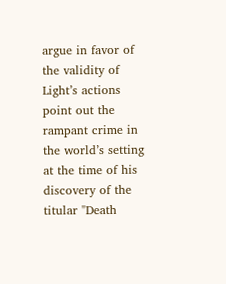argue in favor of the validity of Light’s actions point out the rampant crime in the world’s setting at the time of his discovery of the titular "Death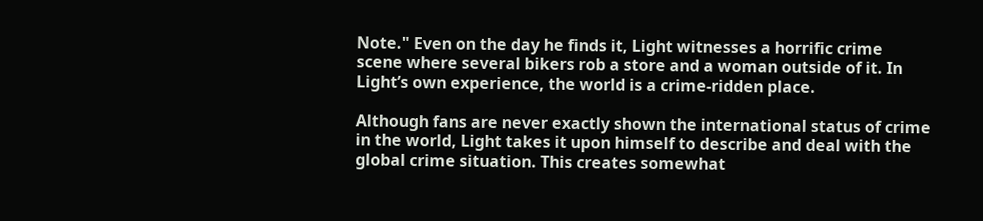Note." Even on the day he finds it, Light witnesses a horrific crime scene where several bikers rob a store and a woman outside of it. In Light’s own experience, the world is a crime-ridden place.

Although fans are never exactly shown the international status of crime in the world, Light takes it upon himself to describe and deal with the global crime situation. This creates somewhat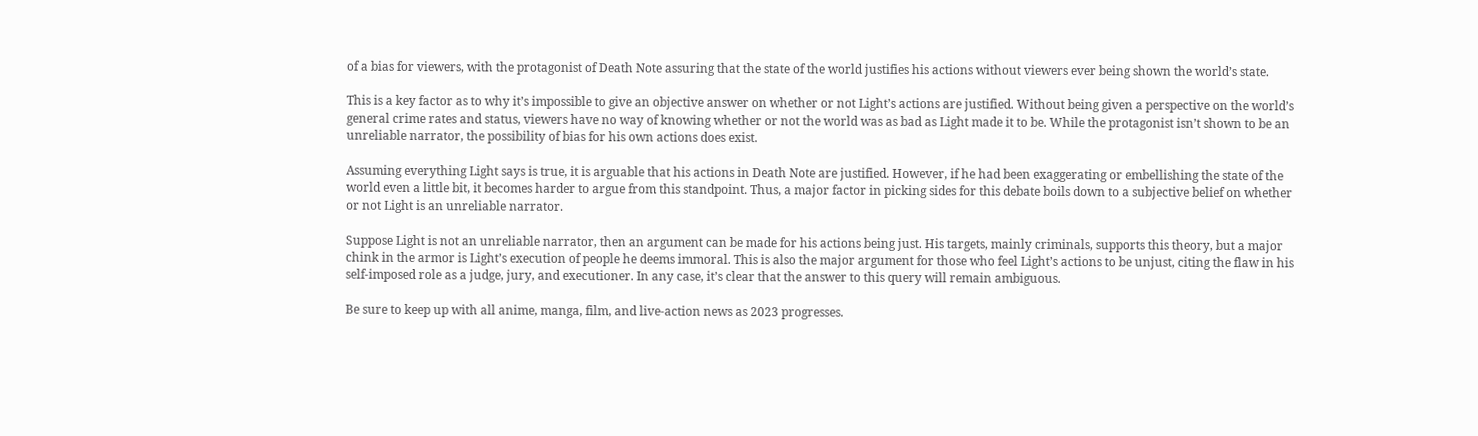of a bias for viewers, with the protagonist of Death Note assuring that the state of the world justifies his actions without viewers ever being shown the world’s state.

This is a key factor as to why it’s impossible to give an objective answer on whether or not Light’s actions are justified. Without being given a perspective on the world’s general crime rates and status, viewers have no way of knowing whether or not the world was as bad as Light made it to be. While the protagonist isn’t shown to be an unreliable narrator, the possibility of bias for his own actions does exist.

Assuming everything Light says is true, it is arguable that his actions in Death Note are justified. However, if he had been exaggerating or embellishing the state of the world even a little bit, it becomes harder to argue from this standpoint. Thus, a major factor in picking sides for this debate boils down to a subjective belief on whether or not Light is an unreliable narrator.

Suppose Light is not an unreliable narrator, then an argument can be made for his actions being just. His targets, mainly criminals, supports this theory, but a major chink in the armor is Light’s execution of people he deems immoral. This is also the major argument for those who feel Light’s actions to be unjust, citing the flaw in his self-imposed role as a judge, jury, and executioner. In any case, it’s clear that the answer to this query will remain ambiguous.

Be sure to keep up with all anime, manga, film, and live-action news as 2023 progresses.